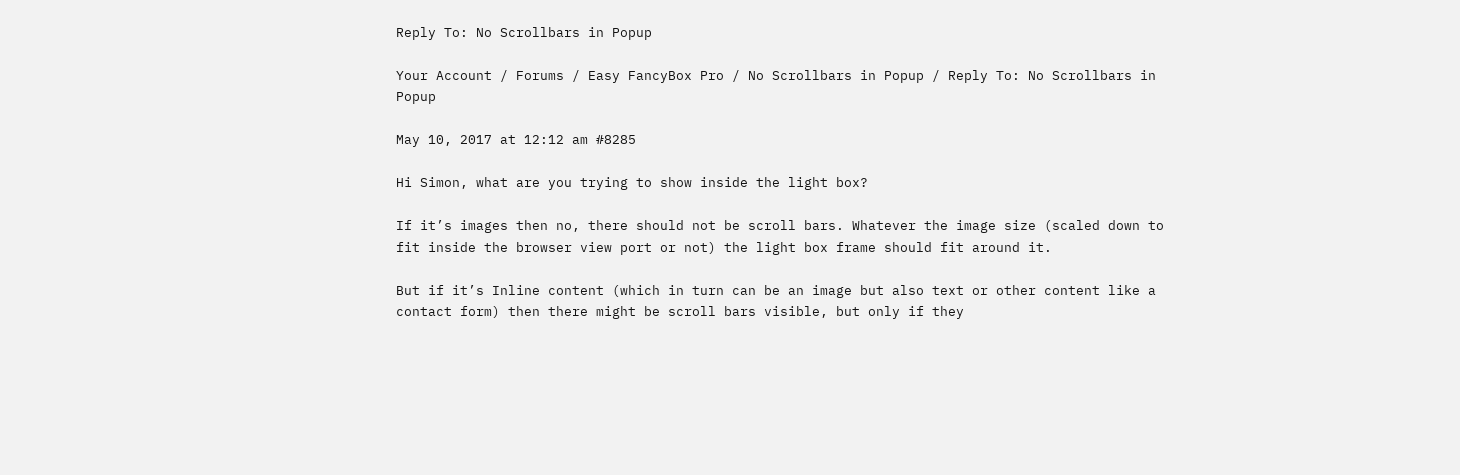Reply To: No Scrollbars in Popup

Your Account / Forums / Easy FancyBox Pro / No Scrollbars in Popup / Reply To: No Scrollbars in Popup

May 10, 2017 at 12:12 am #8285

Hi Simon, what are you trying to show inside the light box?

If it’s images then no, there should not be scroll bars. Whatever the image size (scaled down to fit inside the browser view port or not) the light box frame should fit around it.

But if it’s Inline content (which in turn can be an image but also text or other content like a contact form) then there might be scroll bars visible, but only if they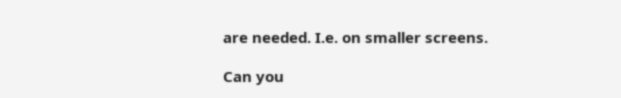are needed. I.e. on smaller screens.

Can you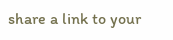share a link to your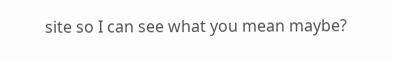site so I can see what you mean maybe?